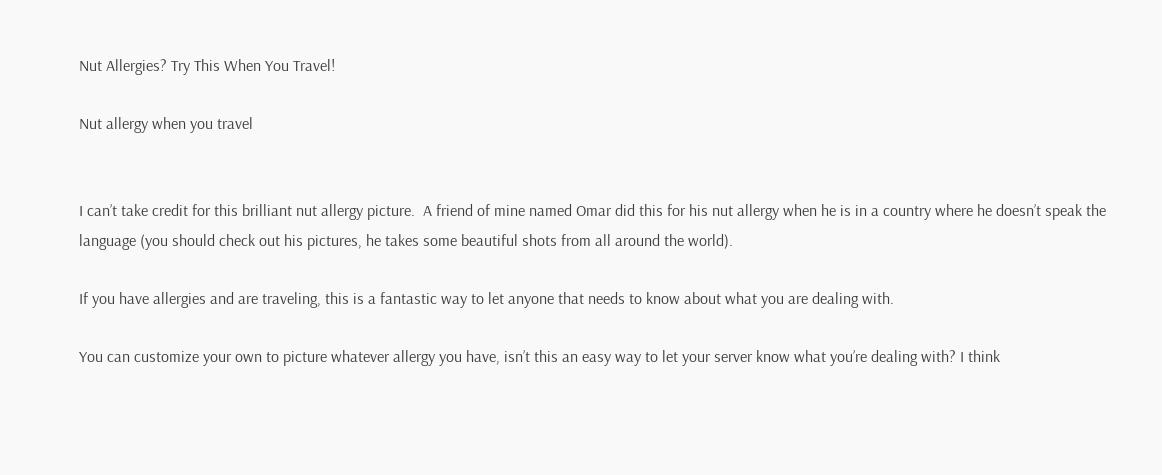Nut Allergies? Try This When You Travel!

Nut allergy when you travel


I can’t take credit for this brilliant nut allergy picture.  A friend of mine named Omar did this for his nut allergy when he is in a country where he doesn’t speak the language (you should check out his pictures, he takes some beautiful shots from all around the world).

If you have allergies and are traveling, this is a fantastic way to let anyone that needs to know about what you are dealing with.

You can customize your own to picture whatever allergy you have, isn’t this an easy way to let your server know what you’re dealing with? I think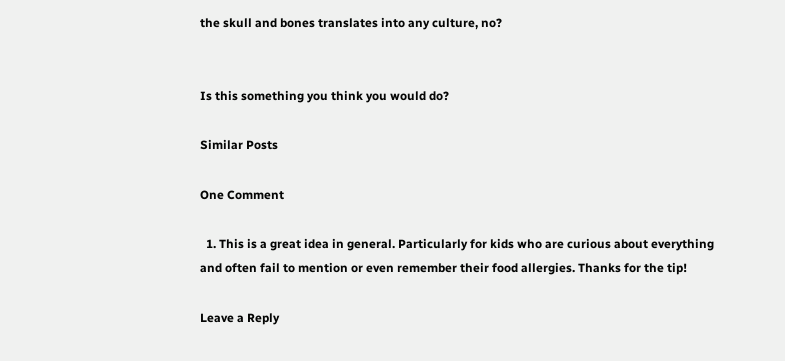the skull and bones translates into any culture, no?


Is this something you think you would do?

Similar Posts

One Comment

  1. This is a great idea in general. Particularly for kids who are curious about everything and often fail to mention or even remember their food allergies. Thanks for the tip!

Leave a Reply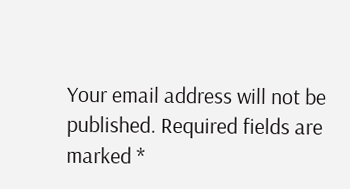Your email address will not be published. Required fields are marked *